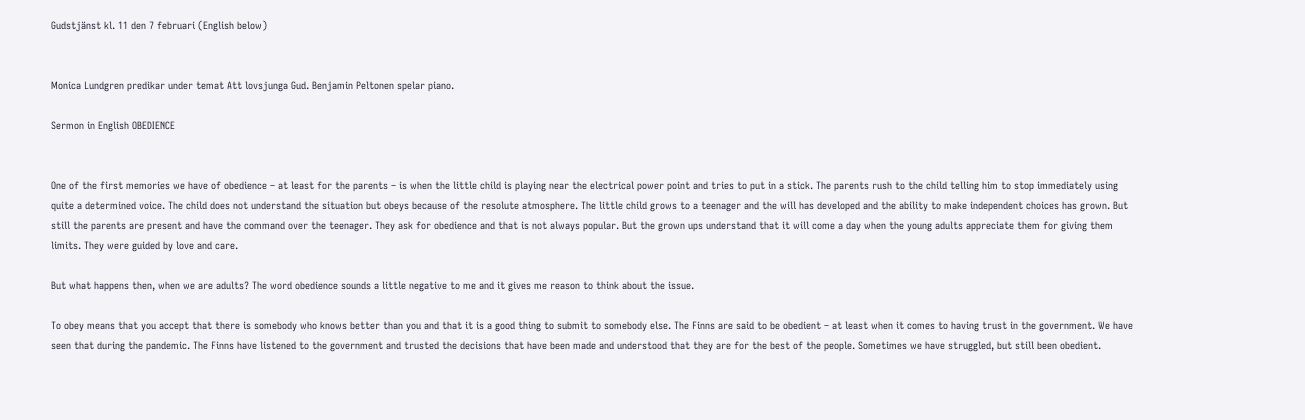Gudstjänst kl. 11 den 7 februari (English below)


Monica Lundgren predikar under temat Att lovsjunga Gud. Benjamin Peltonen spelar piano.

Sermon in English OBEDIENCE


One of the first memories we have of obedience – at least for the parents – is when the little child is playing near the electrical power point and tries to put in a stick. The parents rush to the child telling him to stop immediately using quite a determined voice. The child does not understand the situation but obeys because of the resolute atmosphere. The little child grows to a teenager and the will has developed and the ability to make independent choices has grown. But still the parents are present and have the command over the teenager. They ask for obedience and that is not always popular. But the grown ups understand that it will come a day when the young adults appreciate them for giving them limits. They were guided by love and care.

But what happens then, when we are adults? The word obedience sounds a little negative to me and it gives me reason to think about the issue.

To obey means that you accept that there is somebody who knows better than you and that it is a good thing to submit to somebody else. The Finns are said to be obedient – at least when it comes to having trust in the government. We have seen that during the pandemic. The Finns have listened to the government and trusted the decisions that have been made and understood that they are for the best of the people. Sometimes we have struggled, but still been obedient.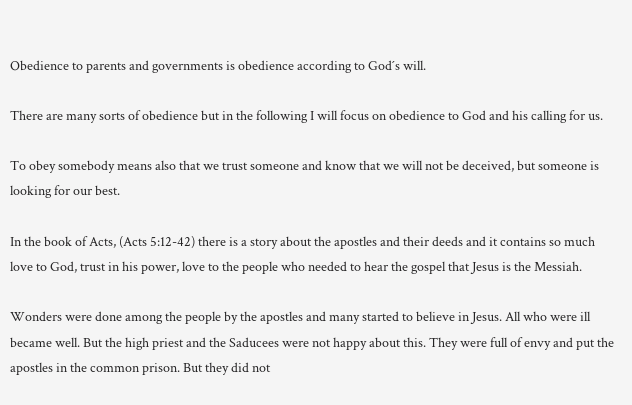Obedience to parents and governments is obedience according to God´s will.

There are many sorts of obedience but in the following I will focus on obedience to God and his calling for us.

To obey somebody means also that we trust someone and know that we will not be deceived, but someone is looking for our best.

In the book of Acts, (Acts 5:12-42) there is a story about the apostles and their deeds and it contains so much love to God, trust in his power, love to the people who needed to hear the gospel that Jesus is the Messiah.

Wonders were done among the people by the apostles and many started to believe in Jesus. All who were ill became well. But the high priest and the Saducees were not happy about this. They were full of envy and put the apostles in the common prison. But they did not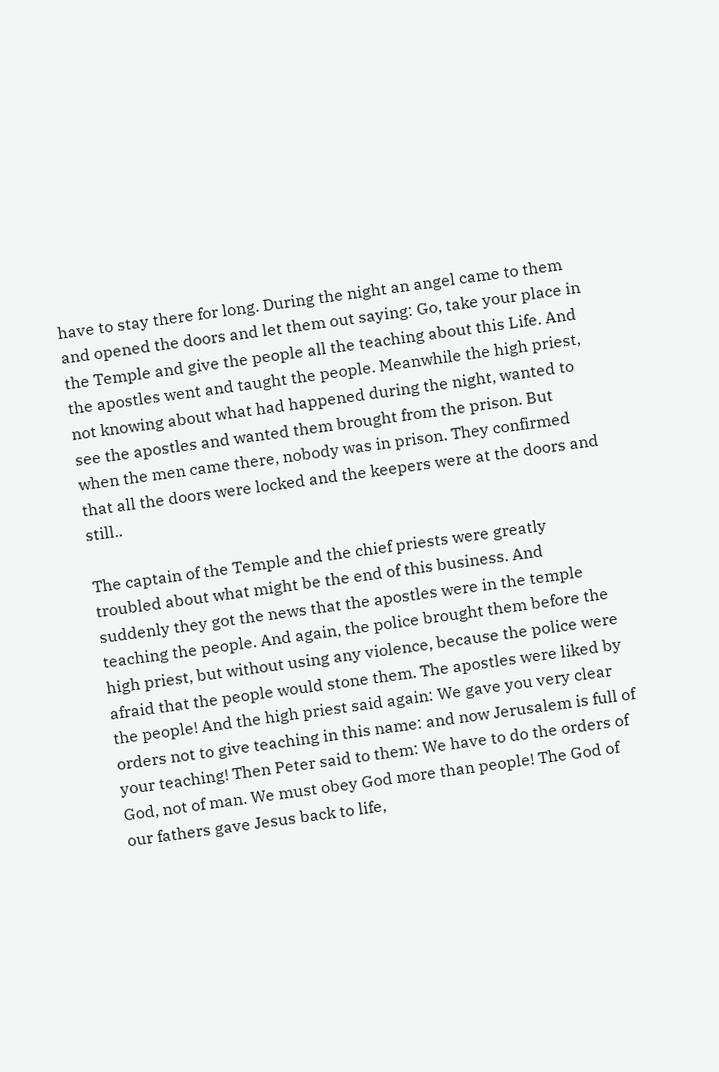have to stay there for long. During the night an angel came to them and opened the doors and let them out saying: Go, take your place in the Temple and give the people all the teaching about this Life. And the apostles went and taught the people. Meanwhile the high priest, not knowing about what had happened during the night, wanted to see the apostles and wanted them brought from the prison. But when the men came there, nobody was in prison. They confirmed that all the doors were locked and the keepers were at the doors and still..

The captain of the Temple and the chief priests were greatly troubled about what might be the end of this business. And suddenly they got the news that the apostles were in the temple teaching the people. And again, the police brought them before the high priest, but without using any violence, because the police were afraid that the people would stone them. The apostles were liked by the people! And the high priest said again: We gave you very clear orders not to give teaching in this name: and now Jerusalem is full of your teaching! Then Peter said to them: We have to do the orders of God, not of man. We must obey God more than people! The God of our fathers gave Jesus back to life,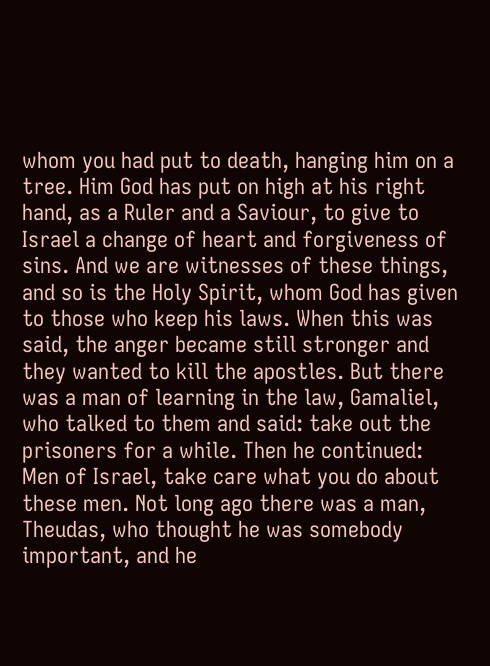whom you had put to death, hanging him on a tree. Him God has put on high at his right hand, as a Ruler and a Saviour, to give to Israel a change of heart and forgiveness of sins. And we are witnesses of these things, and so is the Holy Spirit, whom God has given to those who keep his laws. When this was said, the anger became still stronger and they wanted to kill the apostles. But there was a man of learning in the law, Gamaliel, who talked to them and said: take out the prisoners for a while. Then he continued: Men of Israel, take care what you do about these men. Not long ago there was a man, Theudas, who thought he was somebody important, and he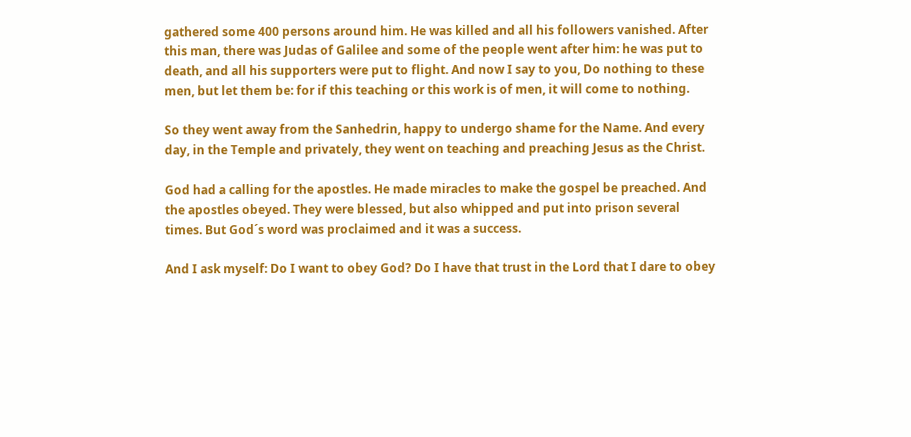gathered some 400 persons around him. He was killed and all his followers vanished. After this man, there was Judas of Galilee and some of the people went after him: he was put to death, and all his supporters were put to flight. And now I say to you, Do nothing to these men, but let them be: for if this teaching or this work is of men, it will come to nothing.

So they went away from the Sanhedrin, happy to undergo shame for the Name. And every day, in the Temple and privately, they went on teaching and preaching Jesus as the Christ.

God had a calling for the apostles. He made miracles to make the gospel be preached. And the apostles obeyed. They were blessed, but also whipped and put into prison several times. But God´s word was proclaimed and it was a success.

And I ask myself: Do I want to obey God? Do I have that trust in the Lord that I dare to obey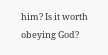him? Is it worth obeying God?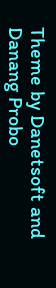Theme by Danetsoft and Danang Probo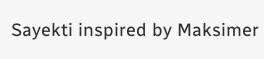Sayekti inspired by Maksimer